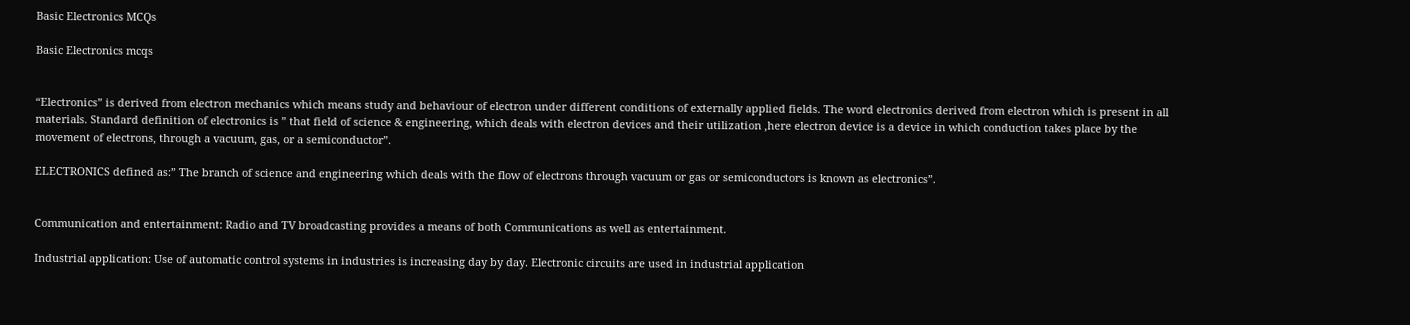Basic Electronics MCQs

Basic Electronics mcqs


“Electronics” is derived from electron mechanics which means study and behaviour of electron under different conditions of externally applied fields. The word electronics derived from electron which is present in all materials. Standard definition of electronics is ” that field of science & engineering, which deals with electron devices and their utilization ,here electron device is a device in which conduction takes place by the movement of electrons, through a vacuum, gas, or a semiconductor”.

ELECTRONICS defined as:” The branch of science and engineering which deals with the flow of electrons through vacuum or gas or semiconductors is known as electronics”.


Communication and entertainment: Radio and TV broadcasting provides a means of both Communications as well as entertainment.

Industrial application: Use of automatic control systems in industries is increasing day by day. Electronic circuits are used in industrial application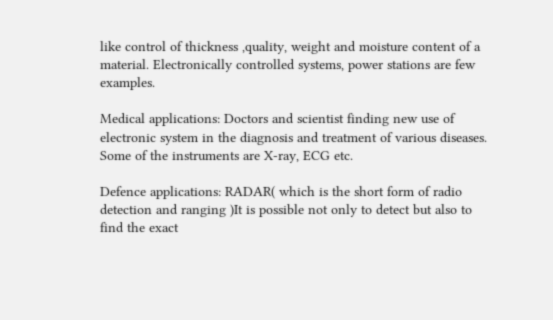like control of thickness ,quality, weight and moisture content of a material. Electronically controlled systems, power stations are few examples.

Medical applications: Doctors and scientist finding new use of electronic system in the diagnosis and treatment of various diseases. Some of the instruments are X-ray, ECG etc.

Defence applications: RADAR( which is the short form of radio detection and ranging )It is possible not only to detect but also to find the exact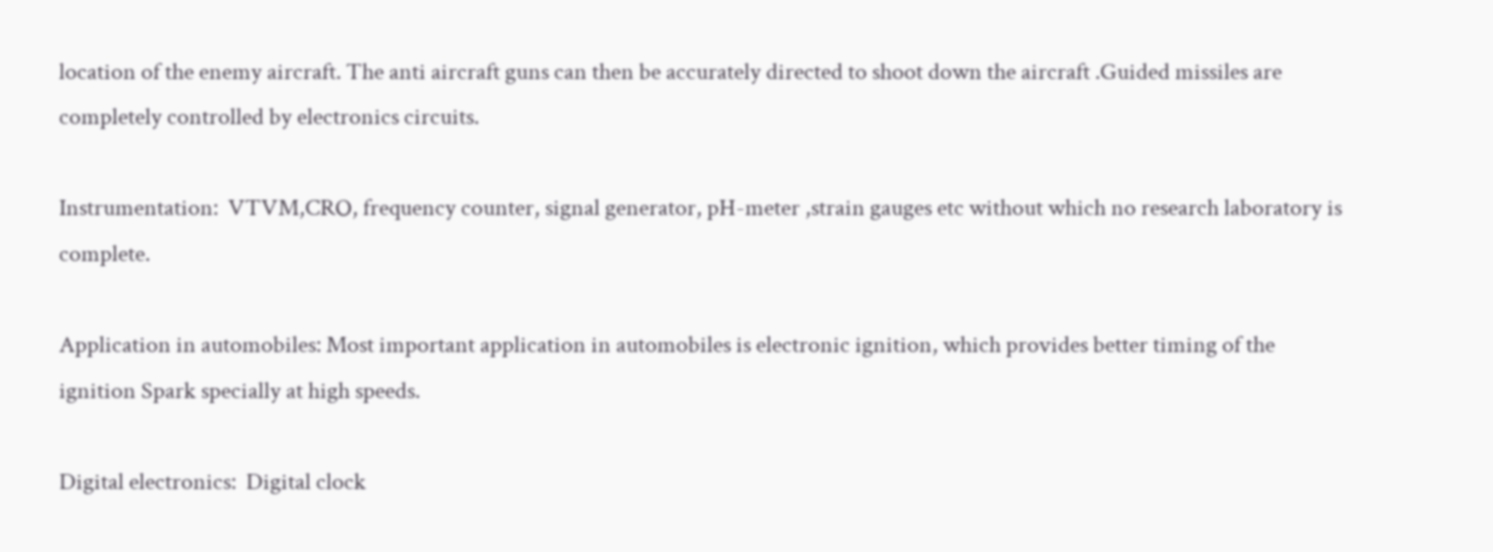location of the enemy aircraft. The anti aircraft guns can then be accurately directed to shoot down the aircraft .Guided missiles are completely controlled by electronics circuits.

Instrumentation:  VTVM,CRO, frequency counter, signal generator, pH-meter ,strain gauges etc without which no research laboratory is complete.

Application in automobiles: Most important application in automobiles is electronic ignition, which provides better timing of the ignition Spark specially at high speeds.

Digital electronics:  Digital clock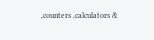,counters ,calculators &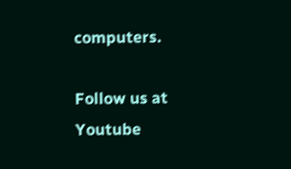computers.

Follow us at Youtube